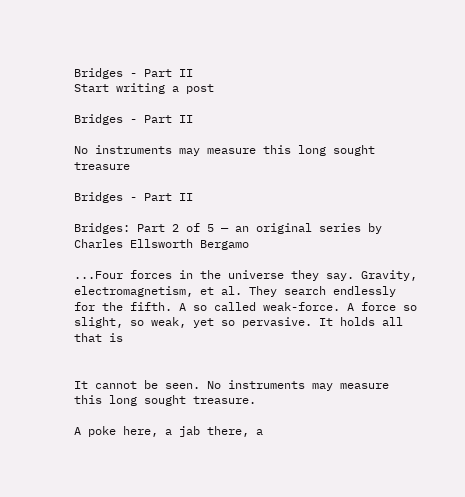Bridges - Part II
Start writing a post

Bridges - Part II

No instruments may measure this long sought treasure

Bridges - Part II

Bridges: Part 2 of 5 — an original series by Charles Ellsworth Bergamo

...Four forces in the universe they say. Gravity, electromagnetism, et al. They search endlessly for the fifth. A so called weak-force. A force so slight, so weak, yet so pervasive. It holds all that is


It cannot be seen. No instruments may measure this long sought treasure.

A poke here, a jab there, a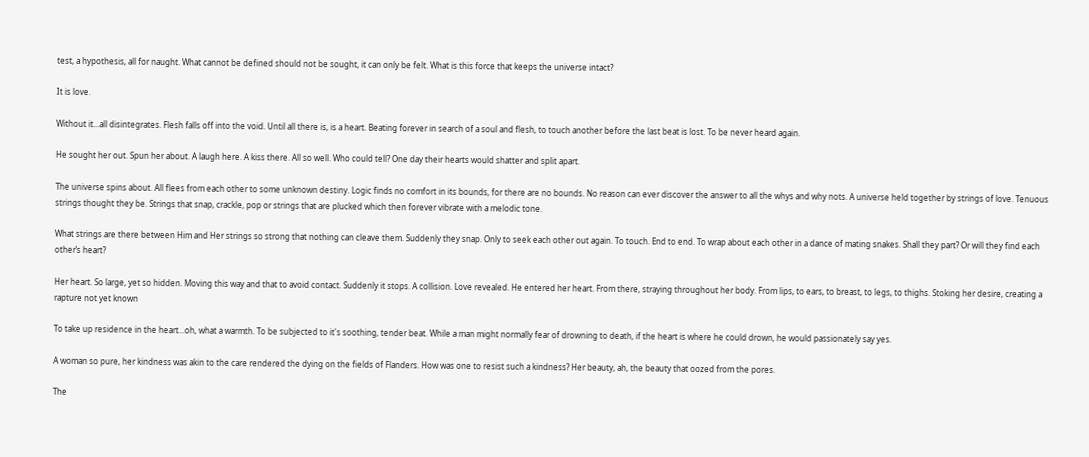test, a hypothesis, all for naught. What cannot be defined should not be sought, it can only be felt. What is this force that keeps the universe intact?

It is love.

Without it...all disintegrates. Flesh falls off into the void. Until all there is, is a heart. Beating forever in search of a soul and flesh, to touch another before the last beat is lost. To be never heard again.

He sought her out. Spun her about. A laugh here. A kiss there. All so well. Who could tell? One day their hearts would shatter and split apart.

The universe spins about. All flees from each other to some unknown destiny. Logic finds no comfort in its bounds, for there are no bounds. No reason can ever discover the answer to all the whys and why nots. A universe held together by strings of love. Tenuous strings thought they be. Strings that snap, crackle, pop or strings that are plucked which then forever vibrate with a melodic tone.

What strings are there between Him and Her strings so strong that nothing can cleave them. Suddenly they snap. Only to seek each other out again. To touch. End to end. To wrap about each other in a dance of mating snakes. Shall they part? Or will they find each other’s heart?

Her heart. So large, yet so hidden. Moving this way and that to avoid contact. Suddenly it stops. A collision. Love revealed. He entered her heart. From there, straying throughout her body. From lips, to ears, to breast, to legs, to thighs. Stoking her desire, creating a rapture not yet known

To take up residence in the heart...oh, what a warmth. To be subjected to it's soothing, tender beat. While a man might normally fear of drowning to death, if the heart is where he could drown, he would passionately say yes.

A woman so pure, her kindness was akin to the care rendered the dying on the fields of Flanders. How was one to resist such a kindness? Her beauty, ah, the beauty that oozed from the pores.

The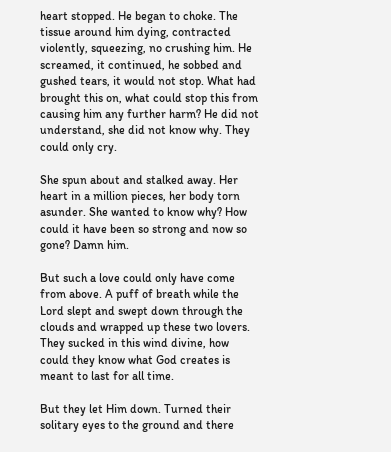heart stopped. He began to choke. The tissue around him dying, contracted violently, squeezing, no crushing him. He screamed, it continued, he sobbed and gushed tears, it would not stop. What had brought this on, what could stop this from causing him any further harm? He did not understand, she did not know why. They could only cry.

She spun about and stalked away. Her heart in a million pieces, her body torn asunder. She wanted to know why? How could it have been so strong and now so gone? Damn him.

But such a love could only have come from above. A puff of breath while the Lord slept and swept down through the clouds and wrapped up these two lovers. They sucked in this wind divine, how could they know what God creates is meant to last for all time.

But they let Him down. Turned their solitary eyes to the ground and there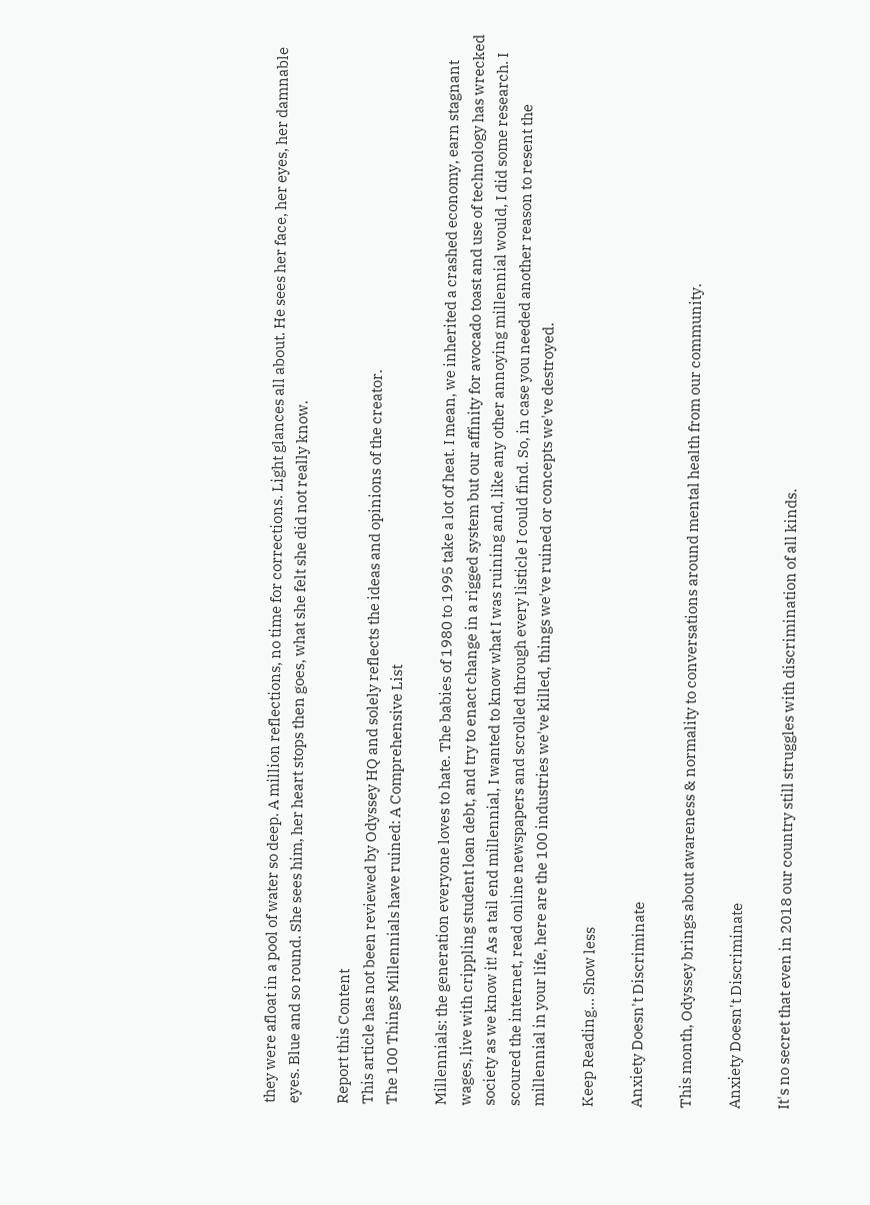they were afloat in a pool of water so deep. A million reflections, no time for corrections. Light glances all about. He sees her face, her eyes, her damnable eyes. Blue and so round. She sees him, her heart stops then goes, what she felt she did not really know.

Report this Content
This article has not been reviewed by Odyssey HQ and solely reflects the ideas and opinions of the creator.
The 100 Things Millennials have ruined: A Comprehensive List

Millennials: the generation everyone loves to hate. The babies of 1980 to 1995 take a lot of heat. I mean, we inherited a crashed economy, earn stagnant wages, live with crippling student loan debt, and try to enact change in a rigged system but our affinity for avocado toast and use of technology has wrecked society as we know it! As a tail end millennial, I wanted to know what I was ruining and, like any other annoying millennial would, I did some research. I scoured the internet, read online newspapers and scrolled through every listicle I could find. So, in case you needed another reason to resent the millennial in your life, here are the 100 industries we've killed, things we've ruined or concepts we've destroyed.

Keep Reading... Show less

Anxiety Doesn't Discriminate

This month, Odyssey brings about awareness & normality to conversations around mental health from our community.

Anxiety Doesn't Discriminate

It's no secret that even in 2018 our country still struggles with discrimination of all kinds.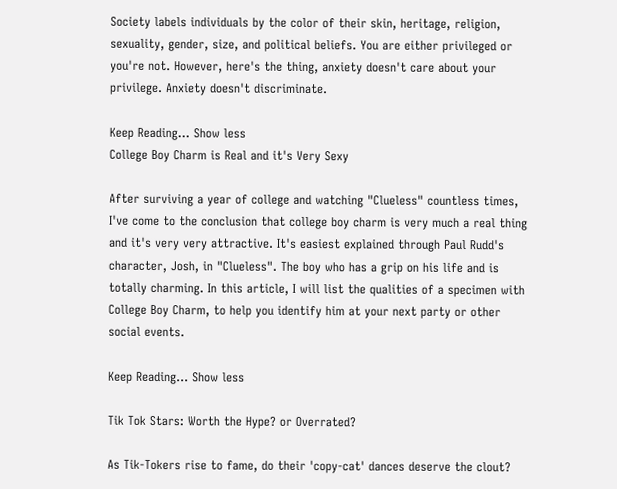Society labels individuals by the color of their skin, heritage, religion, sexuality, gender, size, and political beliefs. You are either privileged or you're not. However, here's the thing, anxiety doesn't care about your privilege. Anxiety doesn't discriminate.

Keep Reading... Show less
College Boy Charm is Real and it's Very Sexy

After surviving a year of college and watching "Clueless" countless times, I've come to the conclusion that college boy charm is very much a real thing and it's very very attractive. It's easiest explained through Paul Rudd's character, Josh, in "Clueless". The boy who has a grip on his life and is totally charming. In this article, I will list the qualities of a specimen with College Boy Charm, to help you identify him at your next party or other social events.

Keep Reading... Show less

Tik Tok Stars: Worth the Hype? or Overrated?

As Tik-Tokers rise to fame, do their 'copy-cat' dances deserve the clout?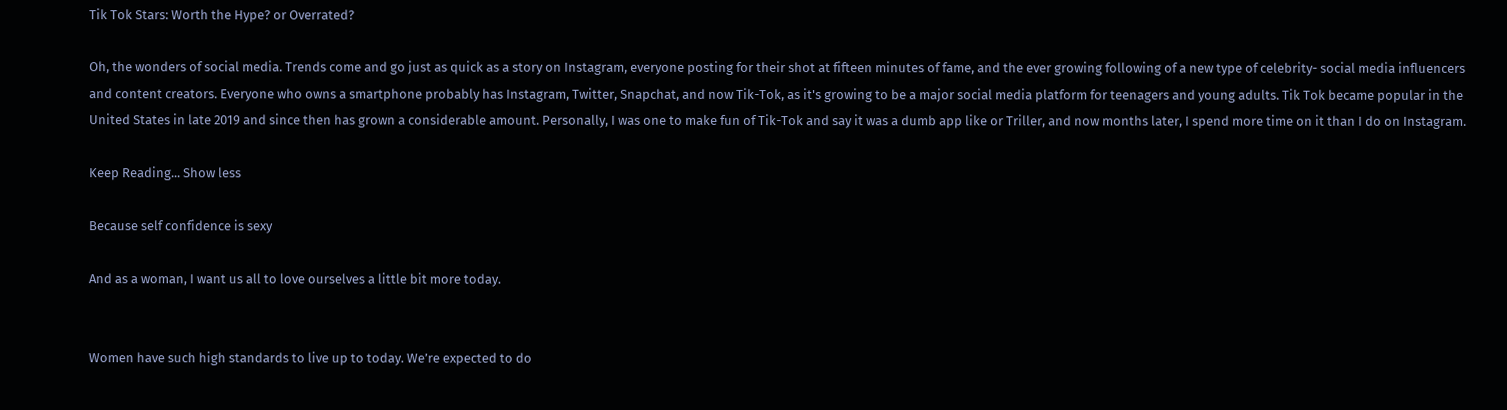Tik Tok Stars: Worth the Hype? or Overrated?

Oh, the wonders of social media. Trends come and go just as quick as a story on Instagram, everyone posting for their shot at fifteen minutes of fame, and the ever growing following of a new type of celebrity- social media influencers and content creators. Everyone who owns a smartphone probably has Instagram, Twitter, Snapchat, and now Tik-Tok, as it's growing to be a major social media platform for teenagers and young adults. Tik Tok became popular in the United States in late 2019 and since then has grown a considerable amount. Personally, I was one to make fun of Tik-Tok and say it was a dumb app like or Triller, and now months later, I spend more time on it than I do on Instagram.

Keep Reading... Show less

Because self confidence is sexy

And as a woman, I want us all to love ourselves a little bit more today.


Women have such high standards to live up to today. We’re expected to do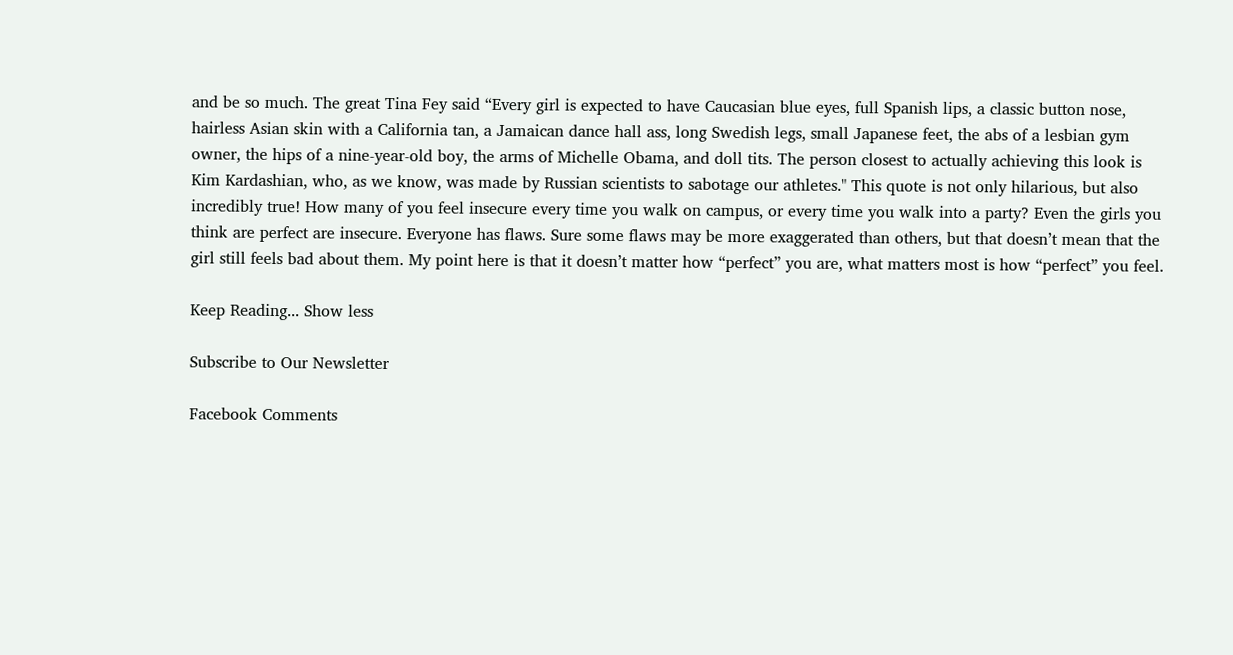and be so much. The great Tina Fey said “Every girl is expected to have Caucasian blue eyes, full Spanish lips, a classic button nose, hairless Asian skin with a California tan, a Jamaican dance hall ass, long Swedish legs, small Japanese feet, the abs of a lesbian gym owner, the hips of a nine-year-old boy, the arms of Michelle Obama, and doll tits. The person closest to actually achieving this look is Kim Kardashian, who, as we know, was made by Russian scientists to sabotage our athletes." This quote is not only hilarious, but also incredibly true! How many of you feel insecure every time you walk on campus, or every time you walk into a party? Even the girls you think are perfect are insecure. Everyone has flaws. Sure some flaws may be more exaggerated than others, but that doesn’t mean that the girl still feels bad about them. My point here is that it doesn’t matter how “perfect” you are, what matters most is how “perfect” you feel.

Keep Reading... Show less

Subscribe to Our Newsletter

Facebook Comments